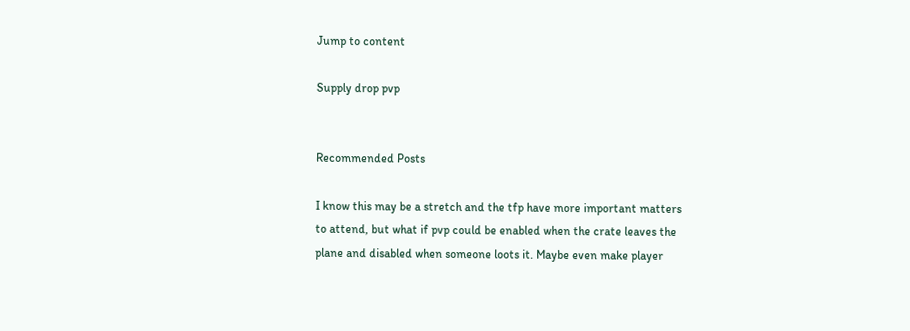Jump to content

Supply drop pvp


Recommended Posts

I know this may be a stretch and the tfp have more important matters to attend, but what if pvp could be enabled when the crate leaves the plane and disabled when someone loots it. Maybe even make player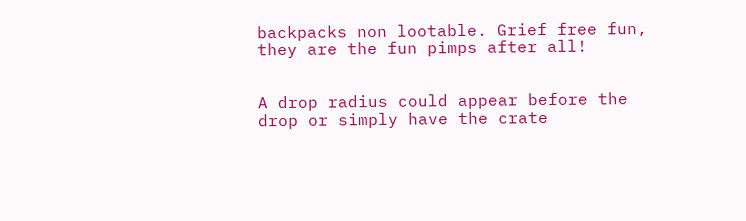backpacks non lootable. Grief free fun, they are the fun pimps after all!


A drop radius could appear before the drop or simply have the crate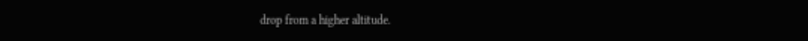drop from a higher altitude.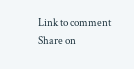Link to comment
Share on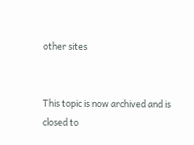other sites


This topic is now archived and is closed to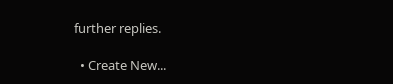further replies.

  • Create New...